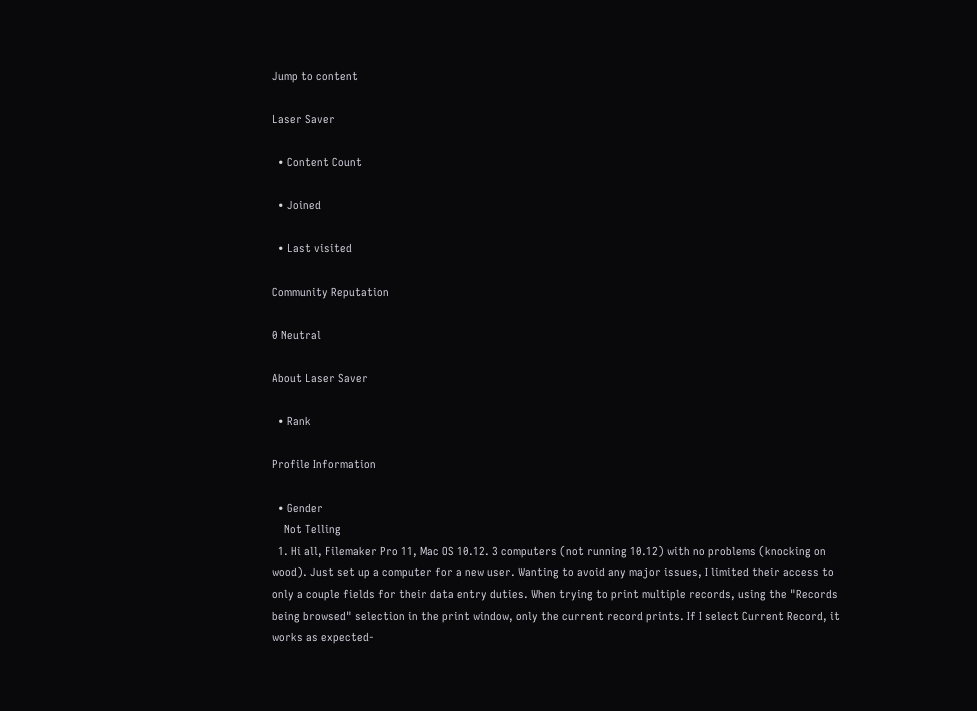Jump to content

Laser Saver

  • Content Count

  • Joined

  • Last visited

Community Reputation

0 Neutral

About Laser Saver

  • Rank

Profile Information

  • Gender
    Not Telling
  1. Hi all, Filemaker Pro 11, Mac OS 10.12. 3 computers (not running 10.12) with no problems (knocking on wood). Just set up a computer for a new user. Wanting to avoid any major issues, I limited their access to only a couple fields for their data entry duties. When trying to print multiple records, using the "Records being browsed" selection in the print window, only the current record prints. If I select Current Record, it works as expected-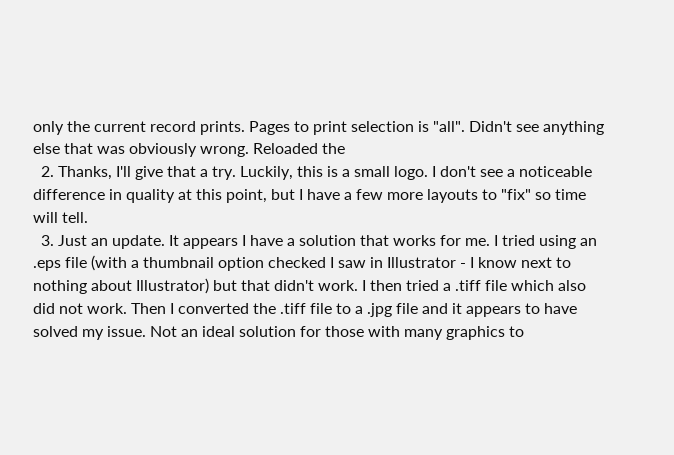only the current record prints. Pages to print selection is "all". Didn't see anything else that was obviously wrong. Reloaded the
  2. Thanks, I'll give that a try. Luckily, this is a small logo. I don't see a noticeable difference in quality at this point, but I have a few more layouts to "fix" so time will tell.
  3. Just an update. It appears I have a solution that works for me. I tried using an .eps file (with a thumbnail option checked I saw in Illustrator - I know next to nothing about Illustrator) but that didn't work. I then tried a .tiff file which also did not work. Then I converted the .tiff file to a .jpg file and it appears to have solved my issue. Not an ideal solution for those with many graphics to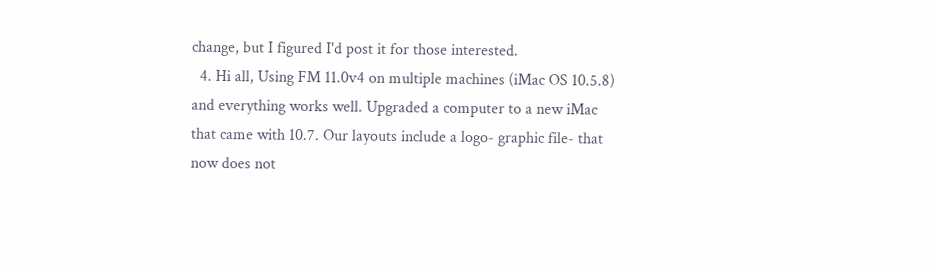change, but I figured I'd post it for those interested.
  4. Hi all, Using FM 11.0v4 on multiple machines (iMac OS 10.5.8) and everything works well. Upgraded a computer to a new iMac that came with 10.7. Our layouts include a logo- graphic file- that now does not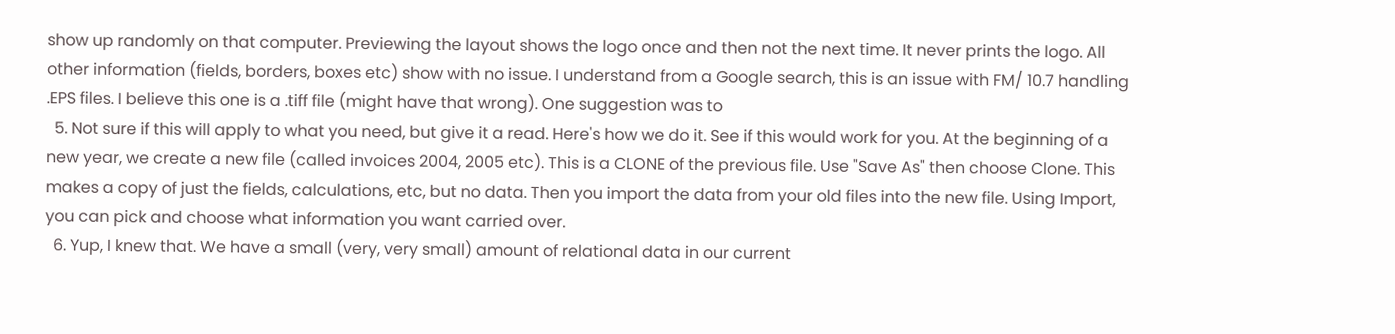show up randomly on that computer. Previewing the layout shows the logo once and then not the next time. It never prints the logo. All other information (fields, borders, boxes etc) show with no issue. I understand from a Google search, this is an issue with FM/ 10.7 handling .EPS files. I believe this one is a .tiff file (might have that wrong). One suggestion was to
  5. Not sure if this will apply to what you need, but give it a read. Here's how we do it. See if this would work for you. At the beginning of a new year, we create a new file (called invoices 2004, 2005 etc). This is a CLONE of the previous file. Use "Save As" then choose Clone. This makes a copy of just the fields, calculations, etc, but no data. Then you import the data from your old files into the new file. Using Import, you can pick and choose what information you want carried over.
  6. Yup, I knew that. We have a small (very, very small) amount of relational data in our current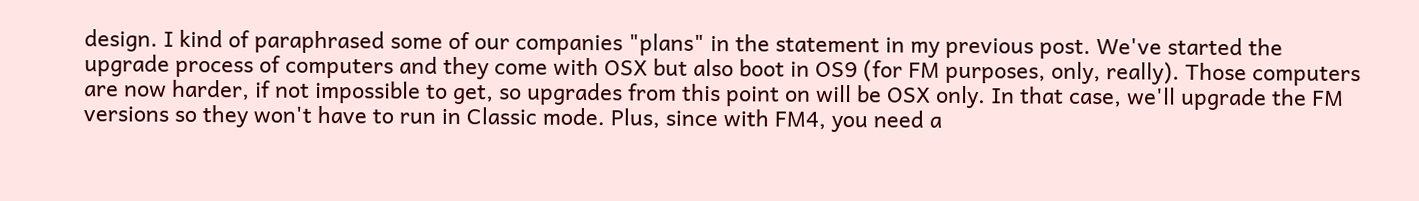design. I kind of paraphrased some of our companies "plans" in the statement in my previous post. We've started the upgrade process of computers and they come with OSX but also boot in OS9 (for FM purposes, only, really). Those computers are now harder, if not impossible to get, so upgrades from this point on will be OSX only. In that case, we'll upgrade the FM versions so they won't have to run in Classic mode. Plus, since with FM4, you need a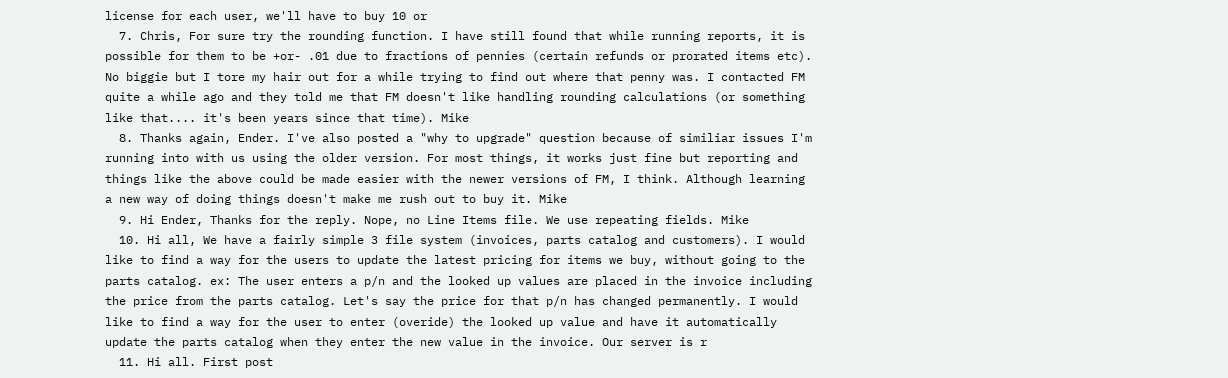license for each user, we'll have to buy 10 or
  7. Chris, For sure try the rounding function. I have still found that while running reports, it is possible for them to be +or- .01 due to fractions of pennies (certain refunds or prorated items etc). No biggie but I tore my hair out for a while trying to find out where that penny was. I contacted FM quite a while ago and they told me that FM doesn't like handling rounding calculations (or something like that.... it's been years since that time). Mike
  8. Thanks again, Ender. I've also posted a "why to upgrade" question because of similiar issues I'm running into with us using the older version. For most things, it works just fine but reporting and things like the above could be made easier with the newer versions of FM, I think. Although learning a new way of doing things doesn't make me rush out to buy it. Mike
  9. Hi Ender, Thanks for the reply. Nope, no Line Items file. We use repeating fields. Mike
  10. Hi all, We have a fairly simple 3 file system (invoices, parts catalog and customers). I would like to find a way for the users to update the latest pricing for items we buy, without going to the parts catalog. ex: The user enters a p/n and the looked up values are placed in the invoice including the price from the parts catalog. Let's say the price for that p/n has changed permanently. I would like to find a way for the user to enter (overide) the looked up value and have it automatically update the parts catalog when they enter the new value in the invoice. Our server is r
  11. Hi all. First post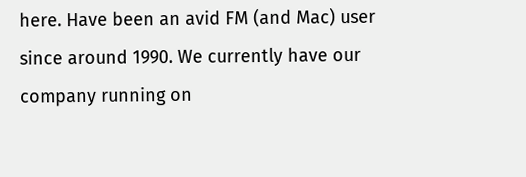here. Have been an avid FM (and Mac) user since around 1990. We currently have our company running on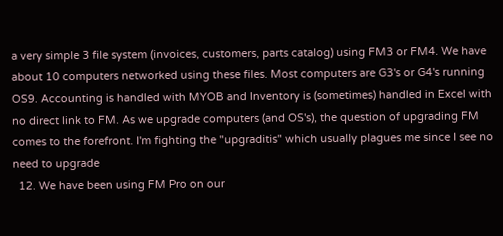a very simple 3 file system (invoices, customers, parts catalog) using FM3 or FM4. We have about 10 computers networked using these files. Most computers are G3's or G4's running OS9. Accounting is handled with MYOB and Inventory is (sometimes) handled in Excel with no direct link to FM. As we upgrade computers (and OS's), the question of upgrading FM comes to the forefront. I'm fighting the "upgraditis" which usually plagues me since I see no need to upgrade
  12. We have been using FM Pro on our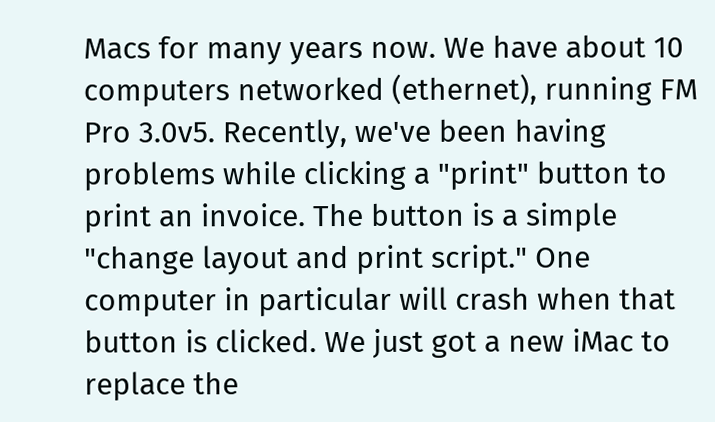Macs for many years now. We have about 10 computers networked (ethernet), running FM Pro 3.0v5. Recently, we've been having problems while clicking a "print" button to print an invoice. The button is a simple "change layout and print script." One computer in particular will crash when that button is clicked. We just got a new iMac to replace the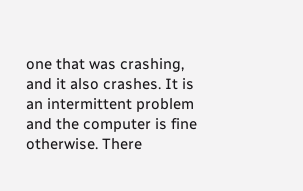one that was crashing, and it also crashes. It is an intermittent problem and the computer is fine otherwise. There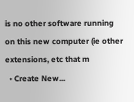is no other software running on this new computer (ie other extensions, etc that m
  • Create New...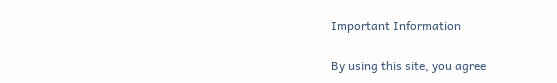Important Information

By using this site, you agree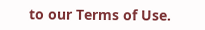to our Terms of Use.